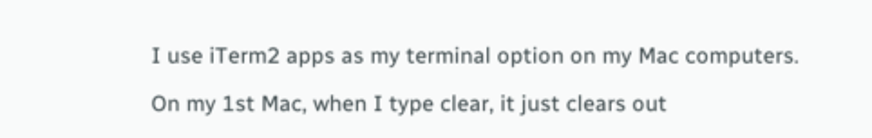I use iTerm2 apps as my terminal option on my Mac computers.

On my 1st Mac, when I type clear, it just clears out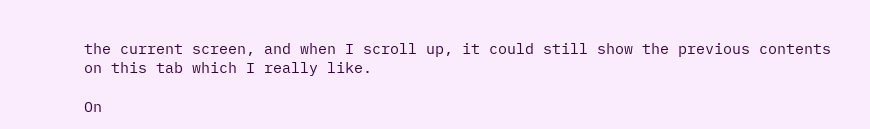the current screen, and when I scroll up, it could still show the previous contents on this tab which I really like.

On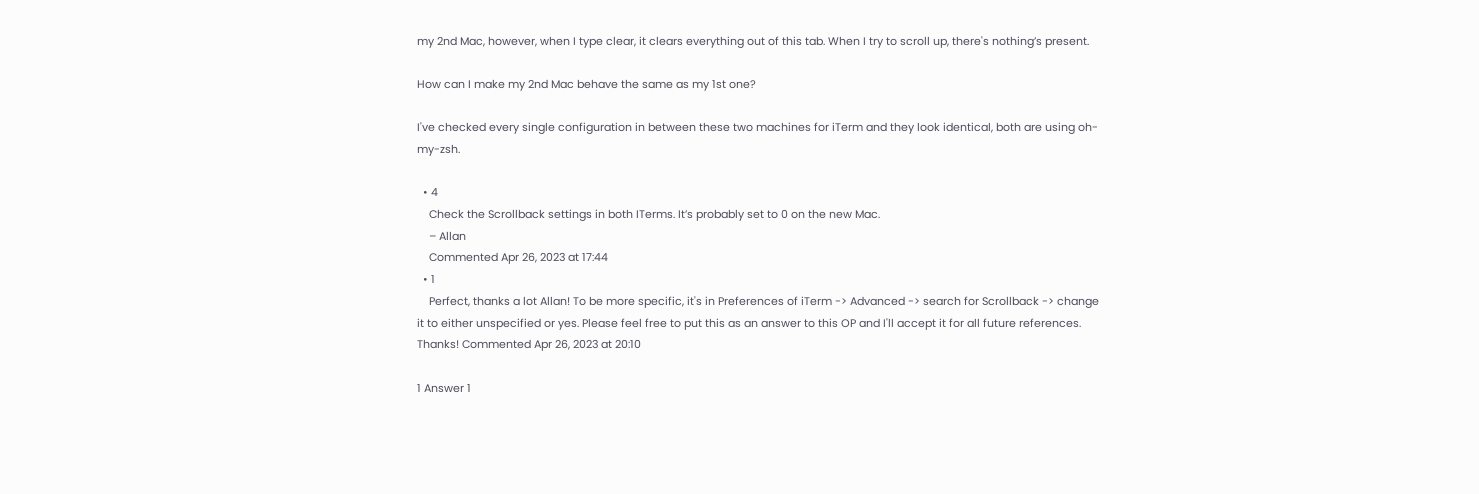my 2nd Mac, however, when I type clear, it clears everything out of this tab. When I try to scroll up, there's nothing’s present.

How can I make my 2nd Mac behave the same as my 1st one?

I've checked every single configuration in between these two machines for iTerm and they look identical, both are using oh-my-zsh.

  • 4
    Check the Scrollback settings in both ITerms. It’s probably set to 0 on the new Mac.
    – Allan
    Commented Apr 26, 2023 at 17:44
  • 1
    Perfect, thanks a lot Allan! To be more specific, it's in Preferences of iTerm -> Advanced -> search for Scrollback -> change it to either unspecified or yes. Please feel free to put this as an answer to this OP and I'll accept it for all future references. Thanks! Commented Apr 26, 2023 at 20:10

1 Answer 1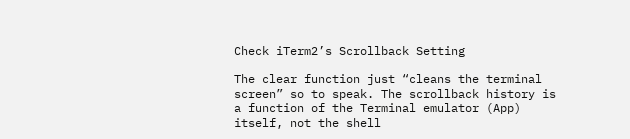Check iTerm2’s Scrollback Setting

The clear function just “cleans the terminal screen” so to speak. The scrollback history is a function of the Terminal emulator (App) itself, not the shell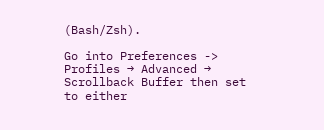(Bash/Zsh).

Go into Preferences -> Profiles → Advanced → Scrollback Buffer then set to either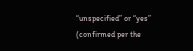“unspecified” or “yes” (confirmed per the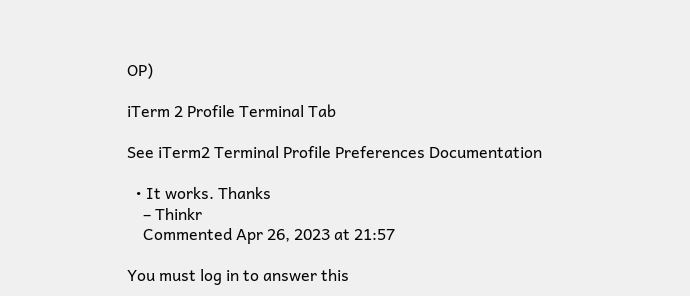OP)

iTerm 2 Profile Terminal Tab

See iTerm2 Terminal Profile Preferences Documentation

  • It works. Thanks
    – Thinkr
    Commented Apr 26, 2023 at 21:57

You must log in to answer this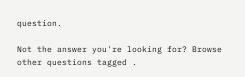question.

Not the answer you're looking for? Browse other questions tagged .